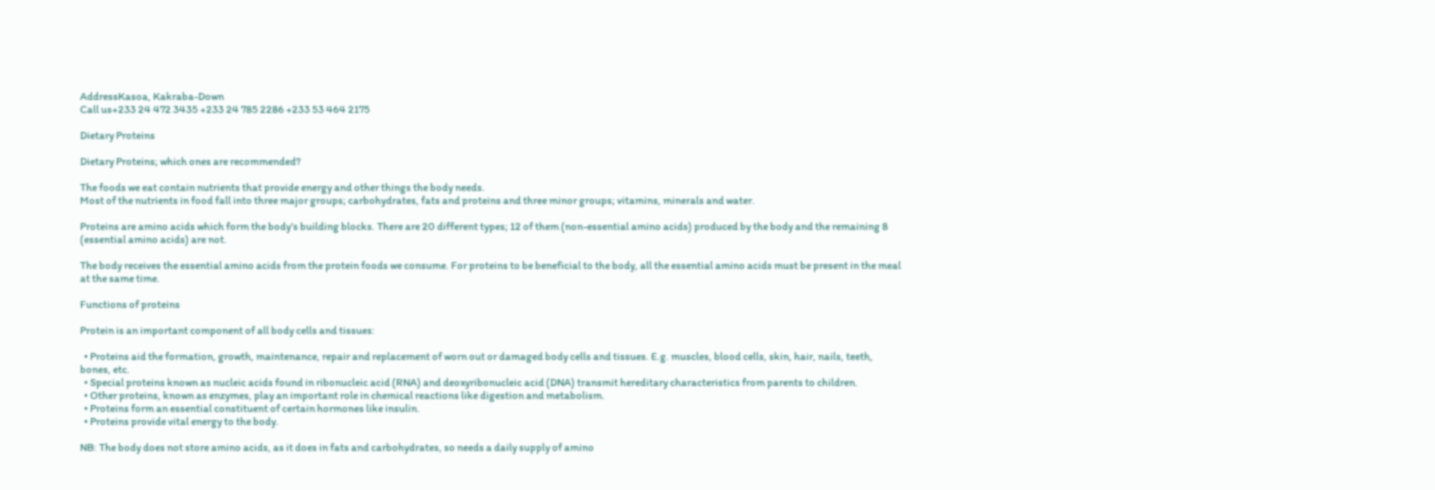AddressKasoa, Kakraba-Down
Call us+233 24 472 3435 +233 24 785 2286 +233 53 464 2175

Dietary Proteins

Dietary Proteins; which ones are recommended?

The foods we eat contain nutrients that provide energy and other things the body needs.
Most of the nutrients in food fall into three major groups; carbohydrates, fats and proteins and three minor groups; vitamins, minerals and water.

Proteins are amino acids which form the body’s building blocks. There are 20 different types; 12 of them (non-essential amino acids) produced by the body and the remaining 8 (essential amino acids) are not.

The body receives the essential amino acids from the protein foods we consume. For proteins to be beneficial to the body, all the essential amino acids must be present in the meal at the same time.

Functions of proteins

Protein is an important component of all body cells and tissues:

  • Proteins aid the formation, growth, maintenance, repair and replacement of worn out or damaged body cells and tissues. E.g. muscles, blood cells, skin, hair, nails, teeth, bones, etc.
  • Special proteins known as nucleic acids found in ribonucleic acid (RNA) and deoxyribonucleic acid (DNA) transmit hereditary characteristics from parents to children.
  • Other proteins, known as enzymes, play an important role in chemical reactions like digestion and metabolism.
  • Proteins form an essential constituent of certain hormones like insulin.
  • Proteins provide vital energy to the body.

NB: The body does not store amino acids, as it does in fats and carbohydrates, so needs a daily supply of amino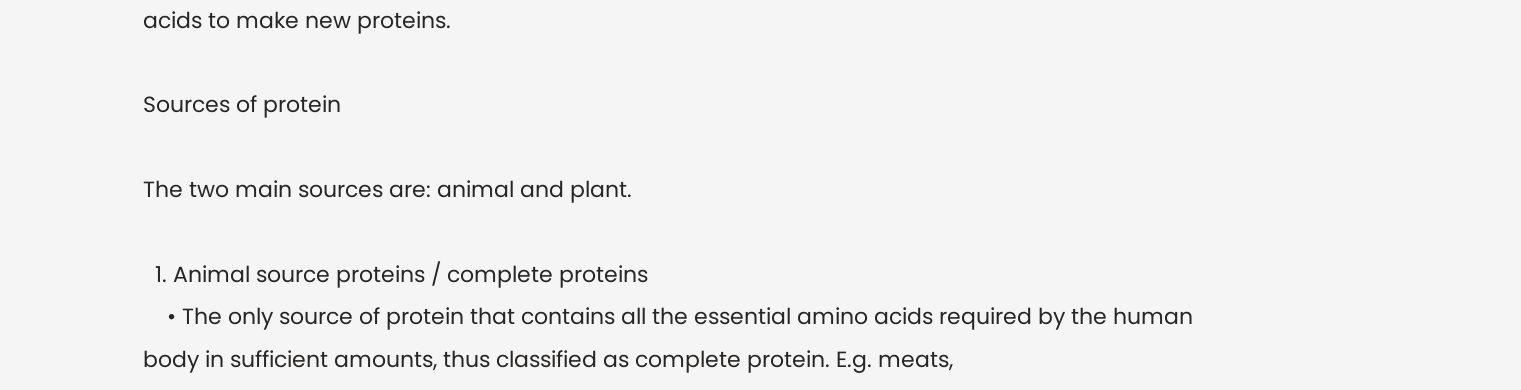acids to make new proteins.

Sources of protein

The two main sources are: animal and plant.

  1. Animal source proteins / complete proteins
    • The only source of protein that contains all the essential amino acids required by the human body in sufficient amounts, thus classified as complete protein. E.g. meats,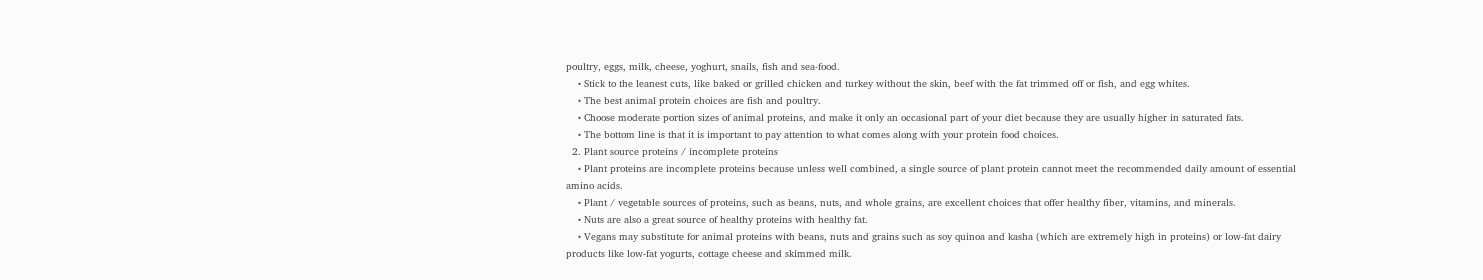poultry, eggs, milk, cheese, yoghurt, snails, fish and sea-food.
    • Stick to the leanest cuts, like baked or grilled chicken and turkey without the skin, beef with the fat trimmed off or fish, and egg whites.
    • The best animal protein choices are fish and poultry.
    • Choose moderate portion sizes of animal proteins, and make it only an occasional part of your diet because they are usually higher in saturated fats.
    • The bottom line is that it is important to pay attention to what comes along with your protein food choices.
  2. Plant source proteins / incomplete proteins
    • Plant proteins are incomplete proteins because unless well combined, a single source of plant protein cannot meet the recommended daily amount of essential amino acids.
    • Plant / vegetable sources of proteins, such as beans, nuts, and whole grains, are excellent choices that offer healthy fiber, vitamins, and minerals.
    • Nuts are also a great source of healthy proteins with healthy fat.
    • Vegans may substitute for animal proteins with beans, nuts and grains such as soy quinoa and kasha (which are extremely high in proteins) or low-fat dairy products like low-fat yogurts, cottage cheese and skimmed milk.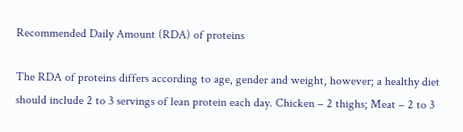Recommended Daily Amount (RDA) of proteins

The RDA of proteins differs according to age, gender and weight, however; a healthy diet should include 2 to 3 servings of lean protein each day. Chicken – 2 thighs; Meat – 2 to 3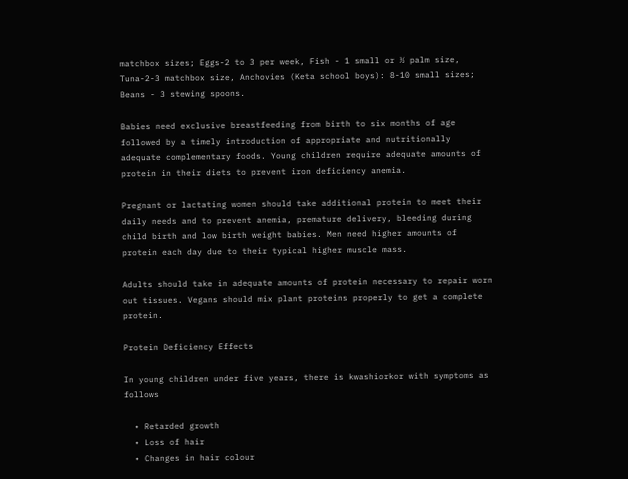matchbox sizes; Eggs-2 to 3 per week, Fish - 1 small or ½ palm size, Tuna-2-3 matchbox size, Anchovies (Keta school boys): 8-10 small sizes; Beans - 3 stewing spoons.

Babies need exclusive breastfeeding from birth to six months of age followed by a timely introduction of appropriate and nutritionally adequate complementary foods. Young children require adequate amounts of protein in their diets to prevent iron deficiency anemia.

Pregnant or lactating women should take additional protein to meet their daily needs and to prevent anemia, premature delivery, bleeding during child birth and low birth weight babies. Men need higher amounts of protein each day due to their typical higher muscle mass.

Adults should take in adequate amounts of protein necessary to repair worn out tissues. Vegans should mix plant proteins properly to get a complete protein.

Protein Deficiency Effects

In young children under five years, there is kwashiorkor with symptoms as follows

  • Retarded growth
  • Loss of hair
  • Changes in hair colour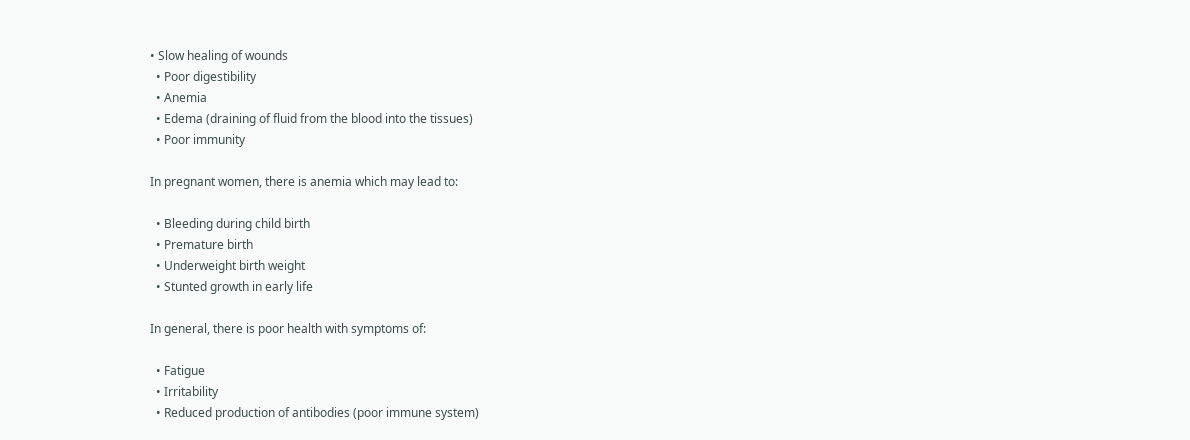• Slow healing of wounds
  • Poor digestibility
  • Anemia
  • Edema (draining of fluid from the blood into the tissues)
  • Poor immunity

In pregnant women, there is anemia which may lead to:

  • Bleeding during child birth
  • Premature birth
  • Underweight birth weight
  • Stunted growth in early life

In general, there is poor health with symptoms of:

  • Fatigue
  • Irritability
  • Reduced production of antibodies (poor immune system)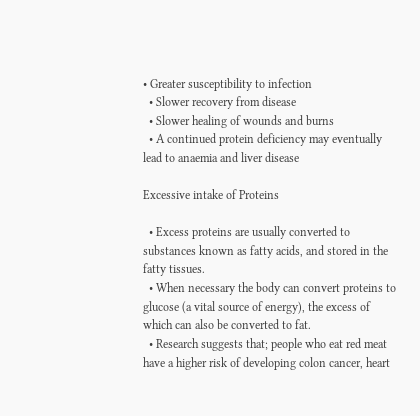• Greater susceptibility to infection
  • Slower recovery from disease
  • Slower healing of wounds and burns
  • A continued protein deficiency may eventually lead to anaemia and liver disease

Excessive intake of Proteins

  • Excess proteins are usually converted to substances known as fatty acids, and stored in the fatty tissues.
  • When necessary the body can convert proteins to glucose (a vital source of energy), the excess of which can also be converted to fat.
  • Research suggests that; people who eat red meat have a higher risk of developing colon cancer, heart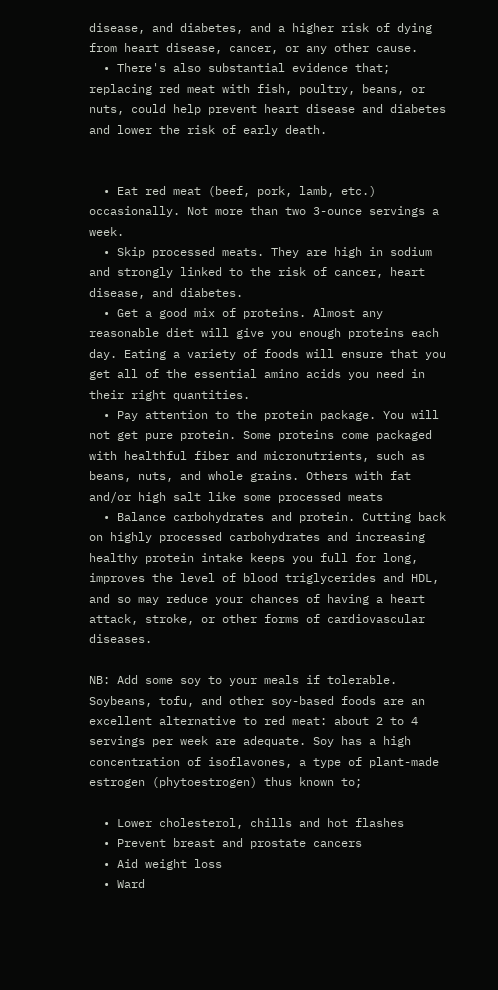disease, and diabetes, and a higher risk of dying from heart disease, cancer, or any other cause.
  • There's also substantial evidence that; replacing red meat with fish, poultry, beans, or nuts, could help prevent heart disease and diabetes and lower the risk of early death.


  • Eat red meat (beef, pork, lamb, etc.) occasionally. Not more than two 3-ounce servings a week.
  • Skip processed meats. They are high in sodium and strongly linked to the risk of cancer, heart disease, and diabetes.
  • Get a good mix of proteins. Almost any reasonable diet will give you enough proteins each day. Eating a variety of foods will ensure that you get all of the essential amino acids you need in their right quantities.
  • Pay attention to the protein package. You will not get pure protein. Some proteins come packaged with healthful fiber and micronutrients, such as beans, nuts, and whole grains. Others with fat and/or high salt like some processed meats
  • Balance carbohydrates and protein. Cutting back on highly processed carbohydrates and increasing healthy protein intake keeps you full for long, improves the level of blood triglycerides and HDL, and so may reduce your chances of having a heart attack, stroke, or other forms of cardiovascular diseases.

NB: Add some soy to your meals if tolerable. Soybeans, tofu, and other soy-based foods are an excellent alternative to red meat: about 2 to 4 servings per week are adequate. Soy has a high concentration of isoflavones, a type of plant-made estrogen (phytoestrogen) thus known to;

  • Lower cholesterol, chills and hot flashes
  • Prevent breast and prostate cancers
  • Aid weight loss
  • Ward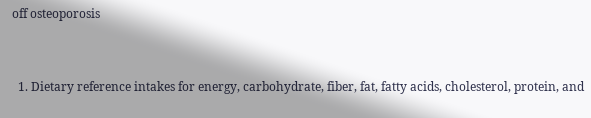off osteoporosis


  1. Dietary reference intakes for energy, carbohydrate, fiber, fat, fatty acids, cholesterol, protein, and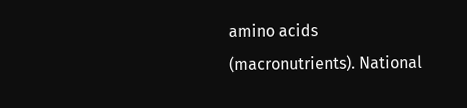amino acids (macronutrients). National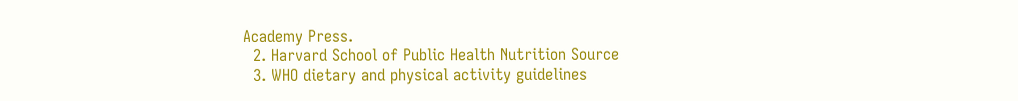Academy Press.
  2. Harvard School of Public Health Nutrition Source
  3. WHO dietary and physical activity guidelines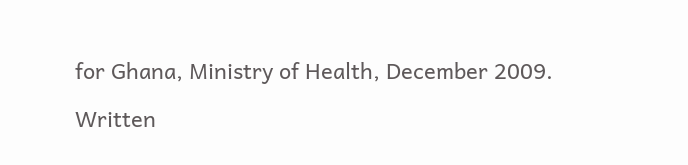for Ghana, Ministry of Health, December 2009.

Written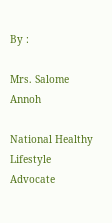By :

Mrs. Salome Annoh

National Healthy Lifestyle Advocate